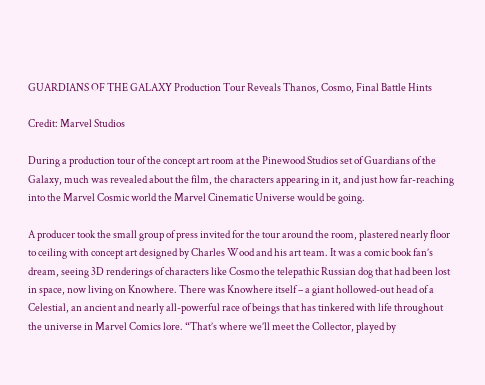GUARDIANS OF THE GALAXY Production Tour Reveals Thanos, Cosmo, Final Battle Hints

Credit: Marvel Studios

During a production tour of the concept art room at the Pinewood Studios set of Guardians of the Galaxy, much was revealed about the film, the characters appearing in it, and just how far-reaching into the Marvel Cosmic world the Marvel Cinematic Universe would be going.

A producer took the small group of press invited for the tour around the room, plastered nearly floor to ceiling with concept art designed by Charles Wood and his art team. It was a comic book fan’s dream, seeing 3D renderings of characters like Cosmo the telepathic Russian dog that had been lost in space, now living on Knowhere. There was Knowhere itself – a giant hollowed-out head of a Celestial, an ancient and nearly all-powerful race of beings that has tinkered with life throughout the universe in Marvel Comics lore. “That’s where we’ll meet the Collector, played by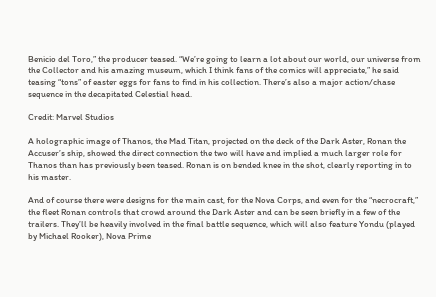Benicio del Toro,” the producer teased. “We’re going to learn a lot about our world, our universe from the Collector and his amazing museum, which I think fans of the comics will appreciate,” he said teasing “tons” of easter eggs for fans to find in his collection. There’s also a major action/chase sequence in the decapitated Celestial head.

Credit: Marvel Studios

A holographic image of Thanos, the Mad Titan, projected on the deck of the Dark Aster, Ronan the Accuser’s ship, showed the direct connection the two will have and implied a much larger role for Thanos than has previously been teased. Ronan is on bended knee in the shot, clearly reporting in to his master.

And of course there were designs for the main cast, for the Nova Corps, and even for the “necrocraft,” the fleet Ronan controls that crowd around the Dark Aster and can be seen briefly in a few of the trailers. They’ll be heavily involved in the final battle sequence, which will also feature Yondu (played by Michael Rooker), Nova Prime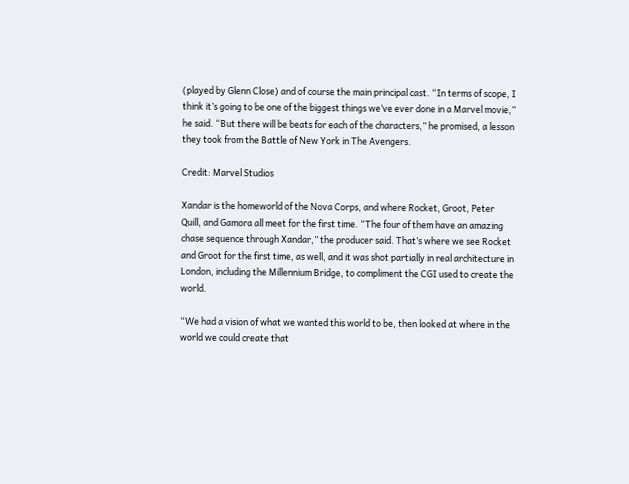(played by Glenn Close) and of course the main principal cast. “In terms of scope, I think it’s going to be one of the biggest things we’ve ever done in a Marvel movie,” he said. “But there will be beats for each of the characters,” he promised, a lesson they took from the Battle of New York in The Avengers.

Credit: Marvel Studios

Xandar is the homeworld of the Nova Corps, and where Rocket, Groot, Peter Quill, and Gamora all meet for the first time. “The four of them have an amazing chase sequence through Xandar,” the producer said. That’s where we see Rocket and Groot for the first time, as well, and it was shot partially in real architecture in London, including the Millennium Bridge, to compliment the CGI used to create the world.

“We had a vision of what we wanted this world to be, then looked at where in the world we could create that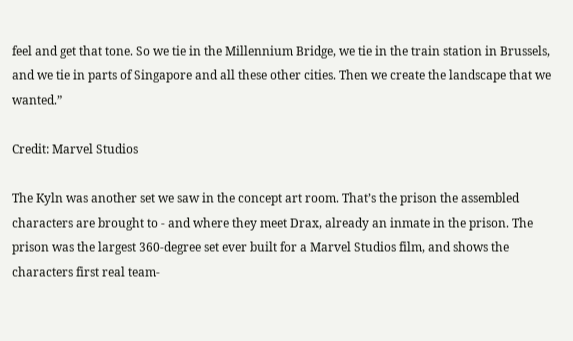feel and get that tone. So we tie in the Millennium Bridge, we tie in the train station in Brussels, and we tie in parts of Singapore and all these other cities. Then we create the landscape that we wanted.”

Credit: Marvel Studios

The Kyln was another set we saw in the concept art room. That’s the prison the assembled characters are brought to - and where they meet Drax, already an inmate in the prison. The prison was the largest 360-degree set ever built for a Marvel Studios film, and shows the characters first real team-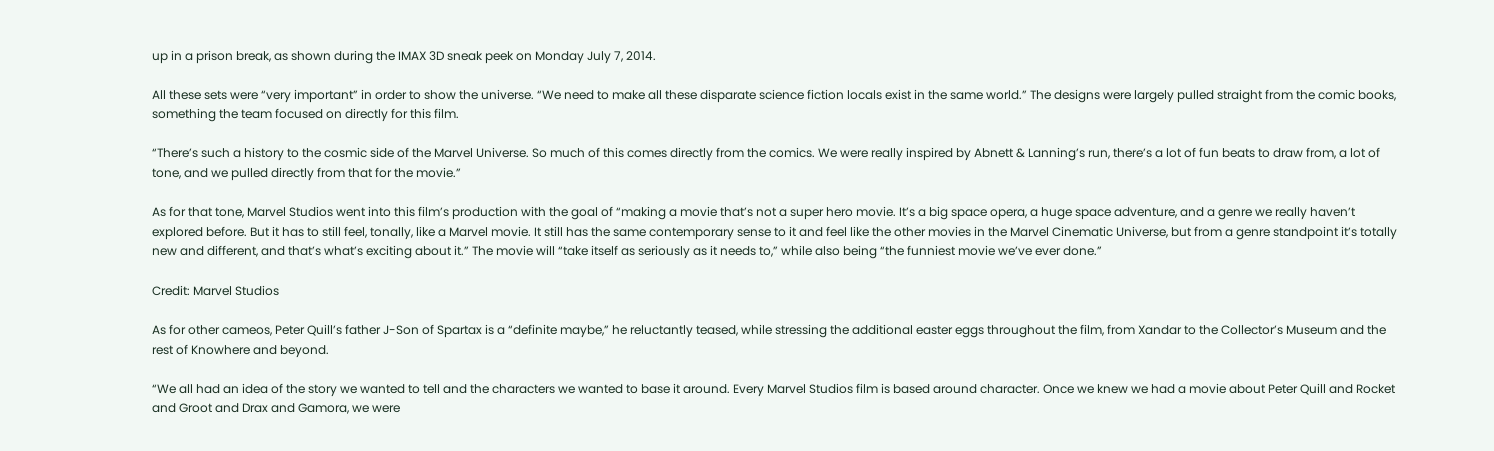up in a prison break, as shown during the IMAX 3D sneak peek on Monday July 7, 2014.

All these sets were “very important” in order to show the universe. “We need to make all these disparate science fiction locals exist in the same world.” The designs were largely pulled straight from the comic books, something the team focused on directly for this film.

“There’s such a history to the cosmic side of the Marvel Universe. So much of this comes directly from the comics. We were really inspired by Abnett & Lanning’s run, there’s a lot of fun beats to draw from, a lot of tone, and we pulled directly from that for the movie.”

As for that tone, Marvel Studios went into this film’s production with the goal of “making a movie that’s not a super hero movie. It’s a big space opera, a huge space adventure, and a genre we really haven’t explored before. But it has to still feel, tonally, like a Marvel movie. It still has the same contemporary sense to it and feel like the other movies in the Marvel Cinematic Universe, but from a genre standpoint it’s totally new and different, and that’s what’s exciting about it.” The movie will “take itself as seriously as it needs to,” while also being “the funniest movie we’ve ever done.”

Credit: Marvel Studios

As for other cameos, Peter Quill’s father J-Son of Spartax is a “definite maybe,” he reluctantly teased, while stressing the additional easter eggs throughout the film, from Xandar to the Collector’s Museum and the rest of Knowhere and beyond.

“We all had an idea of the story we wanted to tell and the characters we wanted to base it around. Every Marvel Studios film is based around character. Once we knew we had a movie about Peter Quill and Rocket and Groot and Drax and Gamora, we were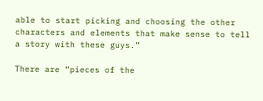able to start picking and choosing the other characters and elements that make sense to tell a story with these guys.”

There are “pieces of the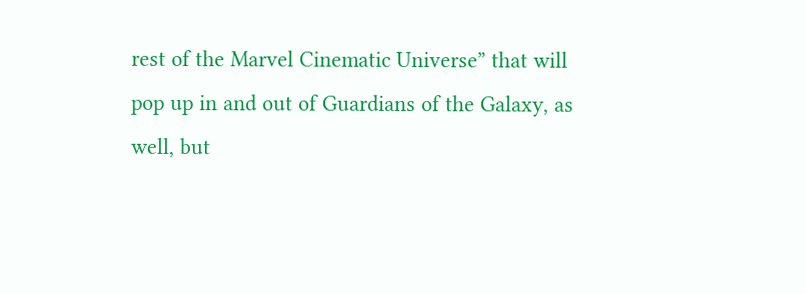rest of the Marvel Cinematic Universe” that will pop up in and out of Guardians of the Galaxy, as well, but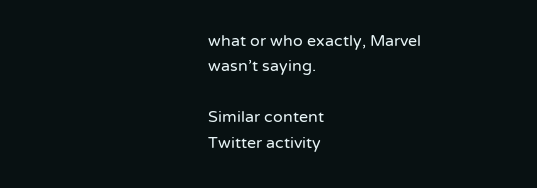what or who exactly, Marvel wasn’t saying.

Similar content
Twitter activity